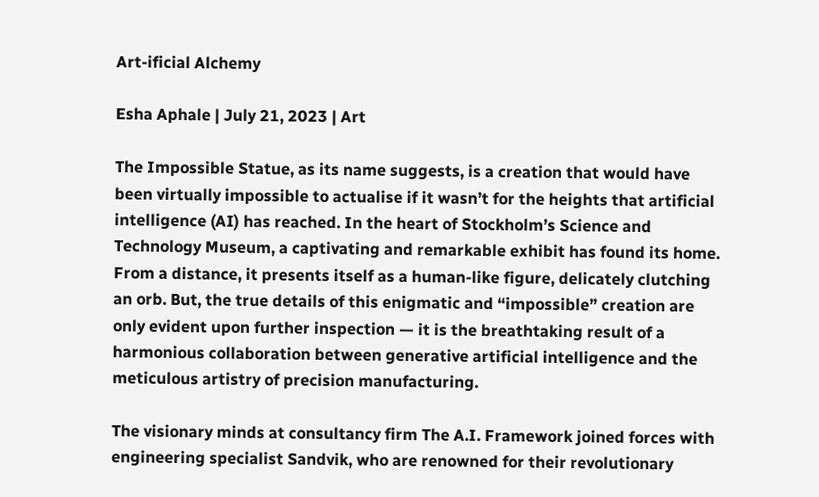Art-ificial Alchemy

Esha Aphale | July 21, 2023 | Art

The Impossible Statue, as its name suggests, is a creation that would have been virtually impossible to actualise if it wasn’t for the heights that artificial intelligence (AI) has reached. In the heart of Stockholm’s Science and Technology Museum, a captivating and remarkable exhibit has found its home. From a distance, it presents itself as a human-like figure, delicately clutching an orb. But, the true details of this enigmatic and “impossible” creation are only evident upon further inspection — it is the breathtaking result of a harmonious collaboration between generative artificial intelligence and the meticulous artistry of precision manufacturing.

The visionary minds at consultancy firm The A.I. Framework joined forces with engineering specialist Sandvik, who are renowned for their revolutionary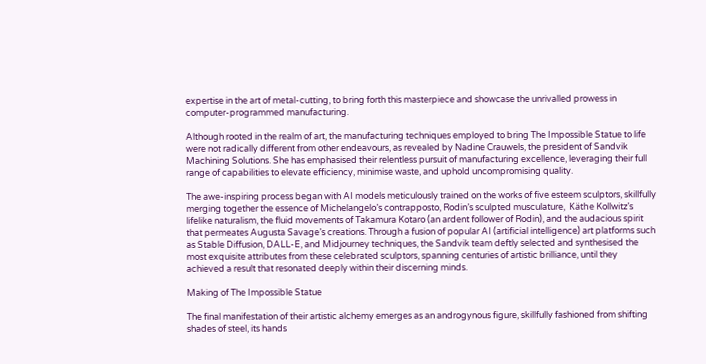expertise in the art of metal-cutting, to bring forth this masterpiece and showcase the unrivalled prowess in computer-programmed manufacturing.

Although rooted in the realm of art, the manufacturing techniques employed to bring The Impossible Statue to life were not radically different from other endeavours, as revealed by Nadine Crauwels, the president of Sandvik Machining Solutions. She has emphasised their relentless pursuit of manufacturing excellence, leveraging their full range of capabilities to elevate efficiency, minimise waste, and uphold uncompromising quality.

The awe-inspiring process began with AI models meticulously trained on the works of five esteem sculptors, skillfully merging together the essence of Michelangelo’s contrapposto, Rodin’s sculpted musculature,  Käthe Kollwitz’s lifelike naturalism, the fluid movements of Takamura Kotaro (an ardent follower of Rodin), and the audacious spirit that permeates Augusta Savage’s creations. Through a fusion of popular AI (artificial intelligence) art platforms such as Stable Diffusion, DALL-E, and Midjourney techniques, the Sandvik team deftly selected and synthesised the most exquisite attributes from these celebrated sculptors, spanning centuries of artistic brilliance, until they achieved a result that resonated deeply within their discerning minds.

Making of The Impossible Statue

The final manifestation of their artistic alchemy emerges as an androgynous figure, skillfully fashioned from shifting shades of steel, its hands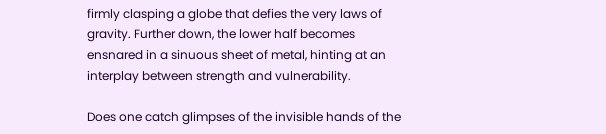firmly clasping a globe that defies the very laws of gravity. Further down, the lower half becomes ensnared in a sinuous sheet of metal, hinting at an interplay between strength and vulnerability.

Does one catch glimpses of the invisible hands of the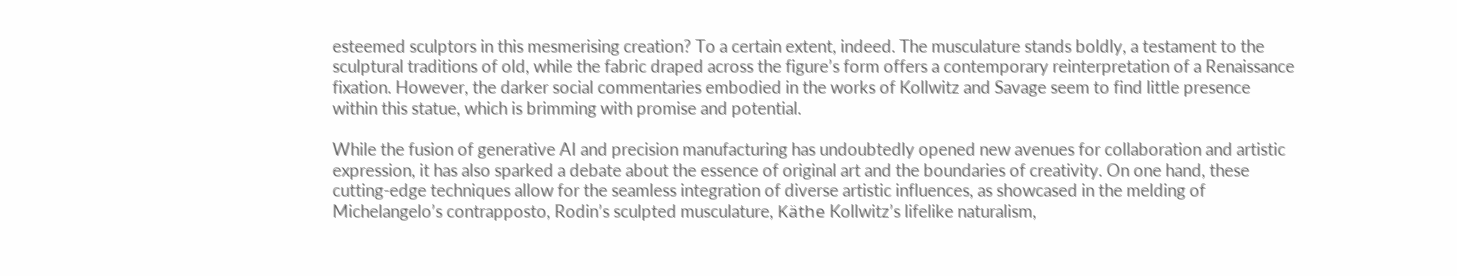esteemed sculptors in this mesmerising creation? To a certain extent, indeed. The musculature stands boldly, a testament to the sculptural traditions of old, while the fabric draped across the figure’s form offers a contemporary reinterpretation of a Renaissance fixation. However, the darker social commentaries embodied in the works of Kollwitz and Savage seem to find little presence within this statue, which is brimming with promise and potential.

While the fusion of generative AI and precision manufacturing has undoubtedly opened new avenues for collaboration and artistic expression, it has also sparked a debate about the essence of original art and the boundaries of creativity. On one hand, these cutting-edge techniques allow for the seamless integration of diverse artistic influences, as showcased in the melding of Michelangelo’s contrapposto, Rodin’s sculpted musculature, Käthe Kollwitz’s lifelike naturalism,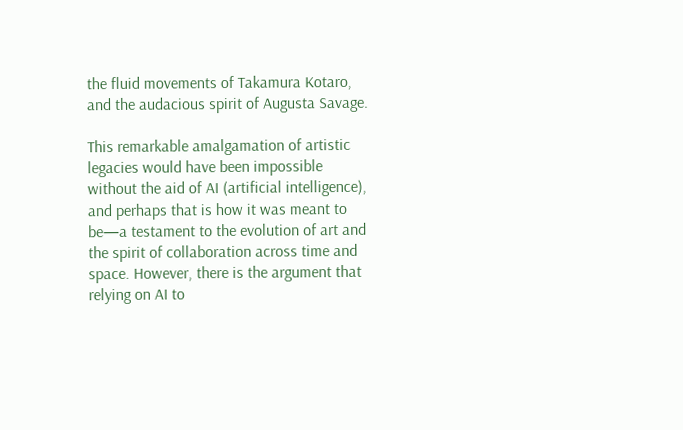the fluid movements of Takamura Kotaro, and the audacious spirit of Augusta Savage.

This remarkable amalgamation of artistic legacies would have been impossible without the aid of AI (artificial intelligence), and perhaps that is how it was meant to be—a testament to the evolution of art and the spirit of collaboration across time and space. However, there is the argument that relying on AI to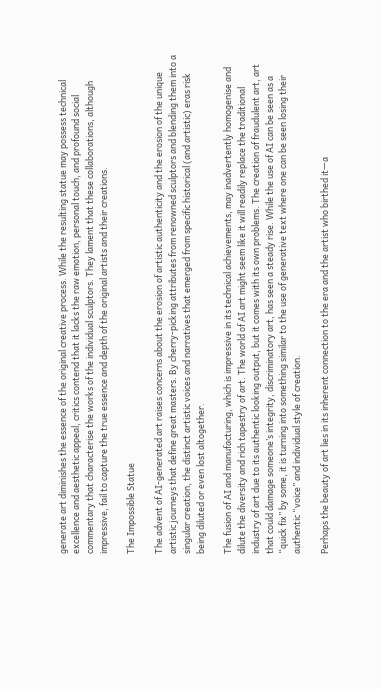generate art diminishes the essence of the original creative process. While the resulting statue may possess technical excellence and aesthetic appeal, critics contend that it lacks the raw emotion, personal touch, and profound social commentary that characterise the works of the individual sculptors. They lament that these collaborations, although impressive, fail to capture the true essence and depth of the original artists and their creations.

The Impossible Statue

The advent of AI-generated art raises concerns about the erosion of artistic authenticity and the erosion of the unique artistic journeys that define great masters. By cherry-picking attributes from renowned sculptors and blending them into a singular creation, the distinct artistic voices and narratives that emerged from specific historical (and artistic) eras risk being diluted or even lost altogether.

The fusion of AI and manufacturing, which is impressive in its technical achievements, may inadvertently homogenise and dilute the diversity and rich tapestry of art. The world of AI art might seem like it will readily replace the traditional industry of art due to its authentic looking output, but it comes with its own problems. The creation of fraudulent art, art that could damage someone’s integrity, discriminatory art, has seen a steady rise. While the use of AI can be seen as a “quick fix” by some, it is turning into something similar to the use of generative text where one can be seen losing their authentic “voice” and individual style of creation.

Perhaps the beauty of art lies in its inherent connection to the era and the artist who birthed it—a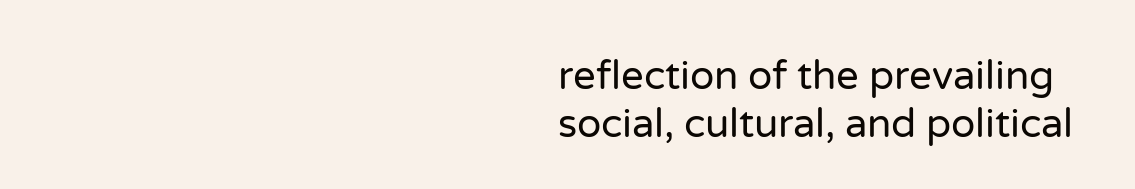reflection of the prevailing social, cultural, and political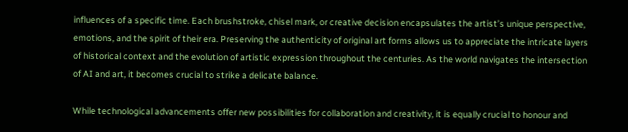influences of a specific time. Each brushstroke, chisel mark, or creative decision encapsulates the artist’s unique perspective, emotions, and the spirit of their era. Preserving the authenticity of original art forms allows us to appreciate the intricate layers of historical context and the evolution of artistic expression throughout the centuries. As the world navigates the intersection of AI and art, it becomes crucial to strike a delicate balance.

While technological advancements offer new possibilities for collaboration and creativity, it is equally crucial to honour and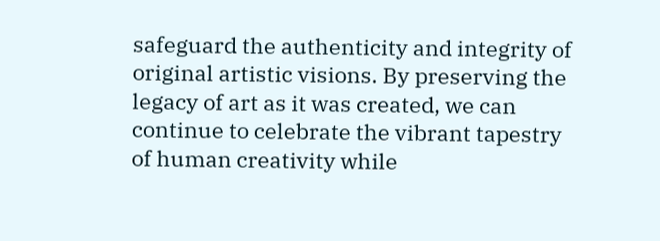safeguard the authenticity and integrity of original artistic visions. By preserving the legacy of art as it was created, we can continue to celebrate the vibrant tapestry of human creativity while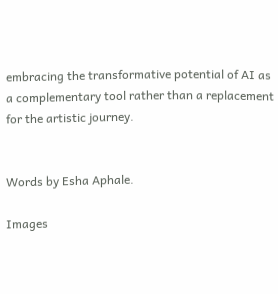embracing the transformative potential of AI as a complementary tool rather than a replacement for the artistic journey.


Words by Esha Aphale.

Images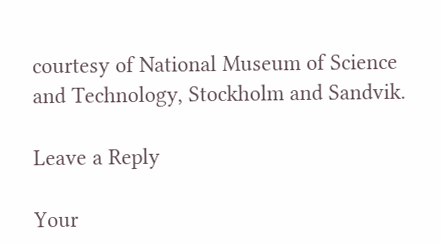courtesy of National Museum of Science and Technology, Stockholm and Sandvik.

Leave a Reply

Your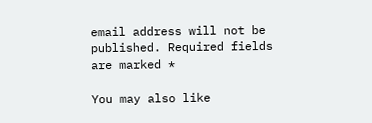email address will not be published. Required fields are marked *

You may also like